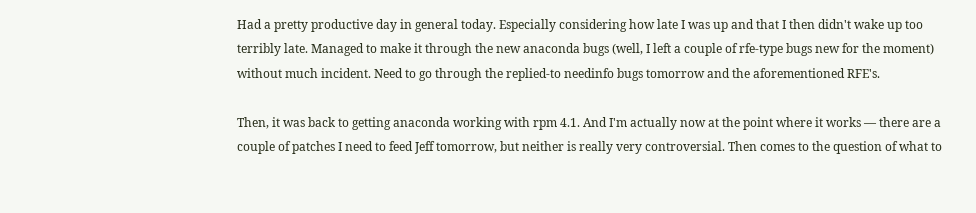Had a pretty productive day in general today. Especially considering how late I was up and that I then didn't wake up too terribly late. Managed to make it through the new anaconda bugs (well, I left a couple of rfe-type bugs new for the moment) without much incident. Need to go through the replied-to needinfo bugs tomorrow and the aforementioned RFE's.

Then, it was back to getting anaconda working with rpm 4.1. And I'm actually now at the point where it works — there are a couple of patches I need to feed Jeff tomorrow, but neither is really very controversial. Then comes to the question of what to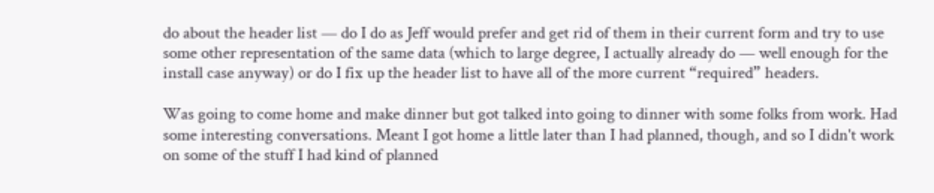do about the header list — do I do as Jeff would prefer and get rid of them in their current form and try to use some other representation of the same data (which to large degree, I actually already do — well enough for the install case anyway) or do I fix up the header list to have all of the more current “required” headers.

Was going to come home and make dinner but got talked into going to dinner with some folks from work. Had some interesting conversations. Meant I got home a little later than I had planned, though, and so I didn't work on some of the stuff I had kind of planned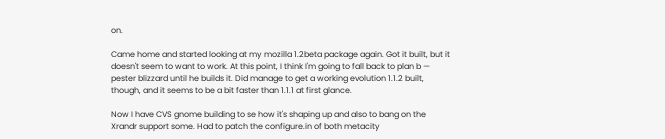on.

Came home and started looking at my mozilla 1.2beta package again. Got it built, but it doesn't seem to want to work. At this point, I think I'm going to fall back to plan b — pester blizzard until he builds it. Did manage to get a working evolution 1.1.2 built, though, and it seems to be a bit faster than 1.1.1 at first glance.

Now I have CVS gnome building to se how it's shaping up and also to bang on the Xrandr support some. Had to patch the configure.in of both metacity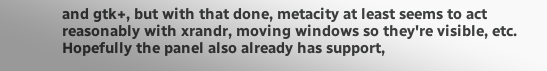and gtk+, but with that done, metacity at least seems to act reasonably with xrandr, moving windows so they're visible, etc. Hopefully the panel also already has support,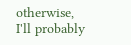otherwise, I'll probably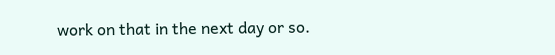work on that in the next day or so.